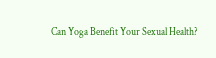Can Yoga Benefit Your Sexual Health?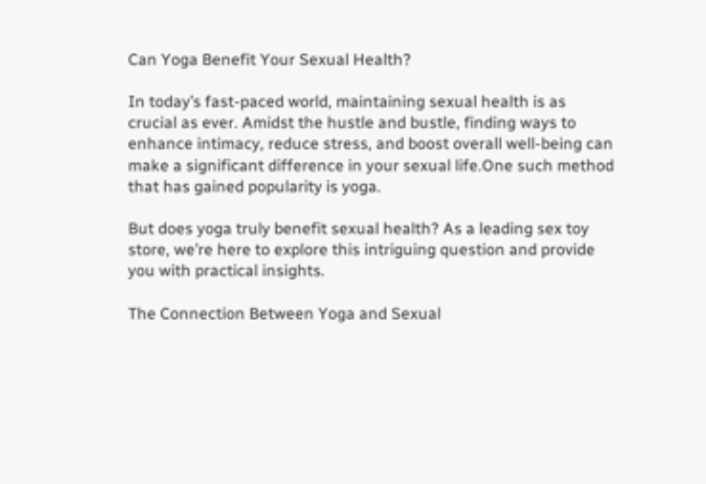Can Yoga Benefit Your Sexual Health?

In today’s fast-paced world, maintaining sexual health is as crucial as ever. Amidst the hustle and bustle, finding ways to enhance intimacy, reduce stress, and boost overall well-being can make a significant difference in your sexual life.One such method that has gained popularity is yoga.

But does yoga truly benefit sexual health? As a leading sex toy store, we’re here to explore this intriguing question and provide you with practical insights.

The Connection Between Yoga and Sexual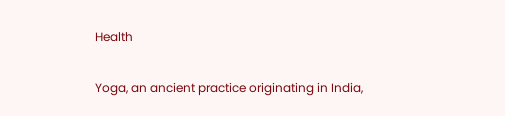Health

Yoga, an ancient practice originating in India,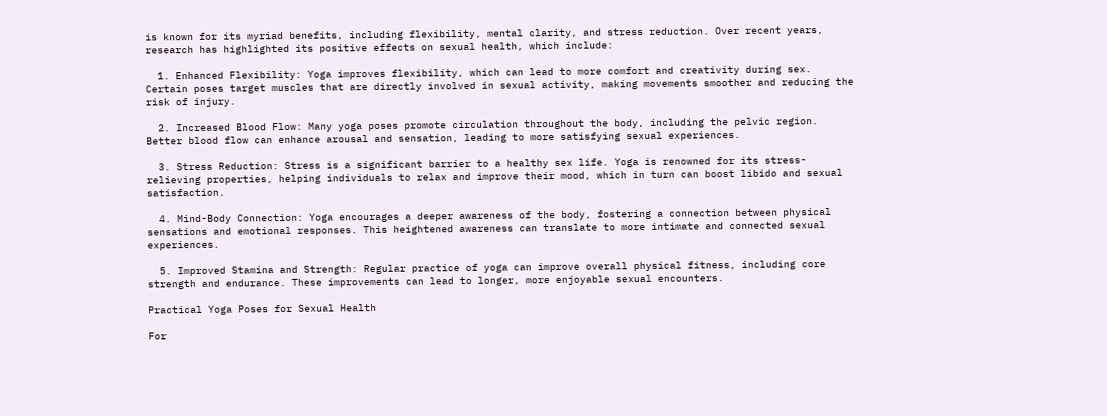is known for its myriad benefits, including flexibility, mental clarity, and stress reduction. Over recent years, research has highlighted its positive effects on sexual health, which include:

  1. Enhanced Flexibility: Yoga improves flexibility, which can lead to more comfort and creativity during sex. Certain poses target muscles that are directly involved in sexual activity, making movements smoother and reducing the risk of injury.

  2. Increased Blood Flow: Many yoga poses promote circulation throughout the body, including the pelvic region. Better blood flow can enhance arousal and sensation, leading to more satisfying sexual experiences.

  3. Stress Reduction: Stress is a significant barrier to a healthy sex life. Yoga is renowned for its stress-relieving properties, helping individuals to relax and improve their mood, which in turn can boost libido and sexual satisfaction.

  4. Mind-Body Connection: Yoga encourages a deeper awareness of the body, fostering a connection between physical sensations and emotional responses. This heightened awareness can translate to more intimate and connected sexual experiences.

  5. Improved Stamina and Strength: Regular practice of yoga can improve overall physical fitness, including core strength and endurance. These improvements can lead to longer, more enjoyable sexual encounters.

Practical Yoga Poses for Sexual Health

For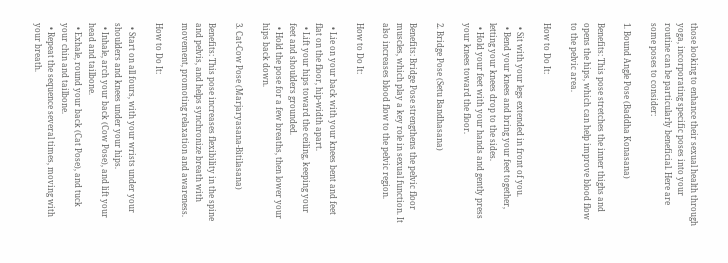those looking to enhance their sexual health through yoga, incorporating specific poses into your routine can be particularly beneficial. Here are some poses to consider:

1. Bound Angle Pose (Baddha Konasana)

Benefits: This pose stretches the inner thighs and opens the hips, which can help improve blood flow to the pelvic area.

How to Do It:

  • Sit with your legs extended in front of you.
  • Bend your knees and bring your feet together, letting your knees drop to the sides.
  • Hold your feet with your hands and gently press your knees toward the floor.

2. Bridge Pose (Setu Bandhasana)

Benefits: Bridge Pose strengthens the pelvic floor muscles, which play a key role in sexual function. It also increases blood flow to the pelvic region.

How to Do It:

  • Lie on your back with your knees bent and feet flat on the floor, hip-width apart.
  • Lift your hips toward the ceiling, keeping your feet and shoulders grounded.
  • Hold the pose for a few breaths, then lower your hips back down.

3. Cat-Cow Pose (Marjaryasana-Bitilasana)

Benefits: This pose increases flexibility in the spine and pelvis, and helps synchronize breath with movement, promoting relaxation and awareness.

How to Do It:

  • Start on all fours, with your wrists under your shoulders and knees under your hips.
  • Inhale, arch your back (Cow Pose), and lift your head and tailbone.
  • Exhale, round your back (Cat Pose), and tuck your chin and tailbone.
  • Repeat the sequence several times, moving with your breath.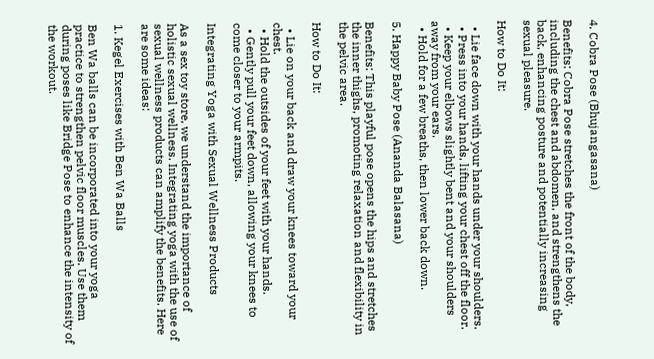4. Cobra Pose (Bhujangasana)

Benefits: Cobra Pose stretches the front of the body, including the chest and abdomen, and strengthens the back, enhancing posture and potentially increasing sexual pleasure.

How to Do It:

  • Lie face down with your hands under your shoulders.
  • Press into your hands, lifting your chest off the floor.
  • Keep your elbows slightly bent and your shoulders away from your ears.
  • Hold for a few breaths, then lower back down.

5. Happy Baby Pose (Ananda Balasana)

Benefits: This playful pose opens the hips and stretches the inner thighs, promoting relaxation and flexibility in the pelvic area.

How to Do It:

  • Lie on your back and draw your knees toward your chest.
  • Hold the outsides of your feet with your hands.
  • Gently pull your feet down, allowing your knees to come closer to your armpits.

Integrating Yoga with Sexual Wellness Products

As a sex toy store, we understand the importance of holistic sexual wellness. Integrating yoga with the use of sexual wellness products can amplify the benefits. Here are some ideas:

1. Kegel Exercises with Ben Wa Balls

Ben Wa balls can be incorporated into your yoga practice to strengthen pelvic floor muscles. Use them during poses like Bridge Pose to enhance the intensity of the workout.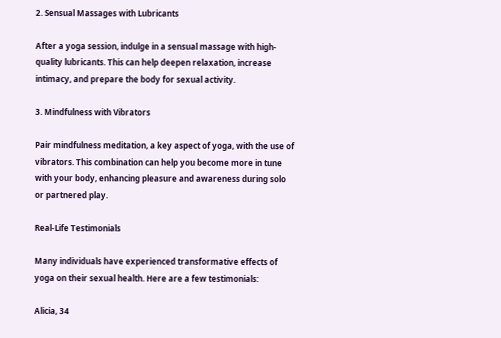2. Sensual Massages with Lubricants

After a yoga session, indulge in a sensual massage with high-quality lubricants. This can help deepen relaxation, increase intimacy, and prepare the body for sexual activity.

3. Mindfulness with Vibrators

Pair mindfulness meditation, a key aspect of yoga, with the use of vibrators. This combination can help you become more in tune with your body, enhancing pleasure and awareness during solo or partnered play.

Real-Life Testimonials

Many individuals have experienced transformative effects of yoga on their sexual health. Here are a few testimonials:

Alicia, 34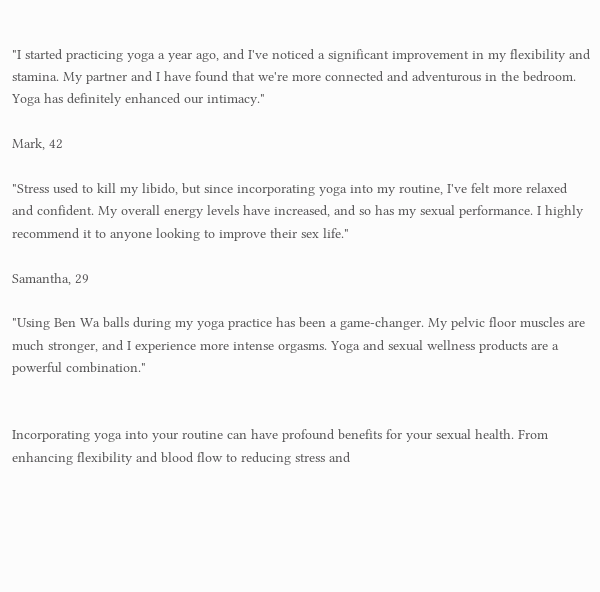"I started practicing yoga a year ago, and I've noticed a significant improvement in my flexibility and stamina. My partner and I have found that we're more connected and adventurous in the bedroom. Yoga has definitely enhanced our intimacy."

Mark, 42

"Stress used to kill my libido, but since incorporating yoga into my routine, I've felt more relaxed and confident. My overall energy levels have increased, and so has my sexual performance. I highly recommend it to anyone looking to improve their sex life."

Samantha, 29

"Using Ben Wa balls during my yoga practice has been a game-changer. My pelvic floor muscles are much stronger, and I experience more intense orgasms. Yoga and sexual wellness products are a powerful combination."


Incorporating yoga into your routine can have profound benefits for your sexual health. From enhancing flexibility and blood flow to reducing stress and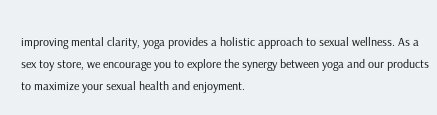improving mental clarity, yoga provides a holistic approach to sexual wellness. As a sex toy store, we encourage you to explore the synergy between yoga and our products to maximize your sexual health and enjoyment.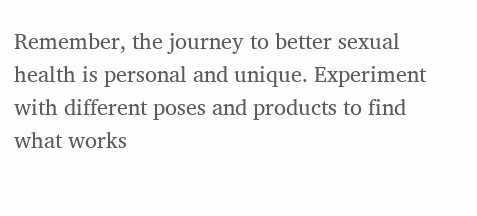Remember, the journey to better sexual health is personal and unique. Experiment with different poses and products to find what works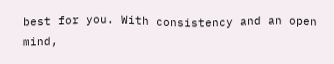best for you. With consistency and an open mind,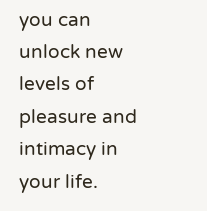you can unlock new levels of pleasure and intimacy in your life.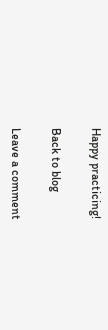Happy practicing!

Back to blog

Leave a comment